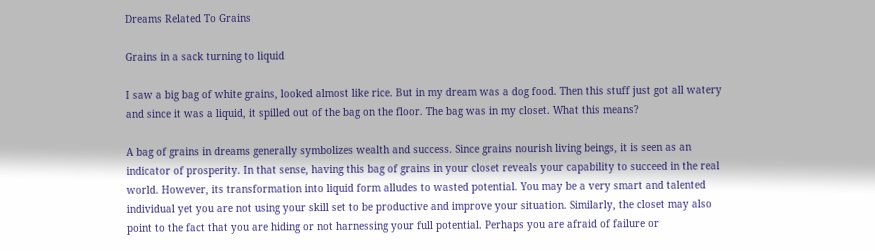Dreams Related To Grains

Grains in a sack turning to liquid

I saw a big bag of white grains, looked almost like rice. But in my dream was a dog food. Then this stuff just got all watery and since it was a liquid, it spilled out of the bag on the floor. The bag was in my closet. What this means?

A bag of grains in dreams generally symbolizes wealth and success. Since grains nourish living beings, it is seen as an indicator of prosperity. In that sense, having this bag of grains in your closet reveals your capability to succeed in the real world. However, its transformation into liquid form alludes to wasted potential. You may be a very smart and talented individual yet you are not using your skill set to be productive and improve your situation. Similarly, the closet may also point to the fact that you are hiding or not harnessing your full potential. Perhaps you are afraid of failure or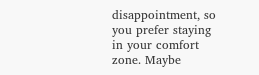disappointment, so you prefer staying in your comfort zone. Maybe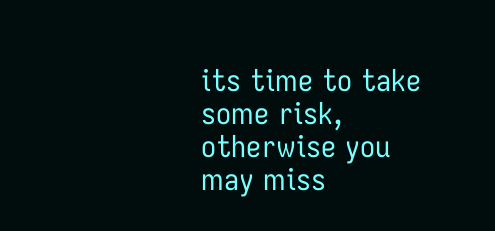its time to take some risk, otherwise you may miss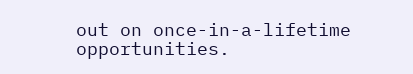out on once-in-a-lifetime opportunities.